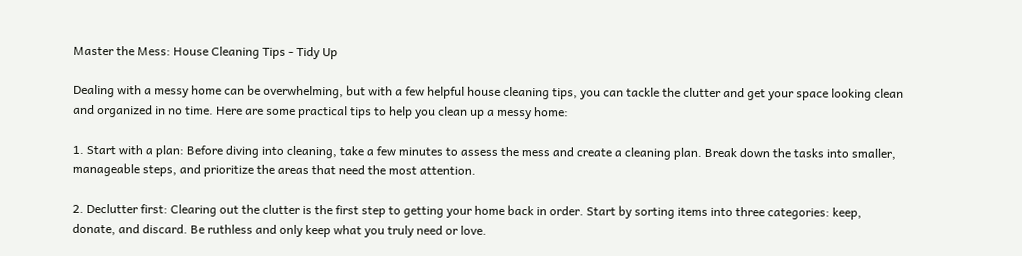Master the Mess: House Cleaning Tips - Tidy Up

Dealing with a messy home can be overwhelming, but with a few helpful house cleaning tips, you can tackle the clutter and get your space looking clean and organized in no time. Here are some practical tips to help you clean up a messy home:

1. Start with a plan: Before diving into cleaning, take a few minutes to assess the mess and create a cleaning plan. Break down the tasks into smaller, manageable steps, and prioritize the areas that need the most attention.

2. Declutter first: Clearing out the clutter is the first step to getting your home back in order. Start by sorting items into three categories: keep, donate, and discard. Be ruthless and only keep what you truly need or love.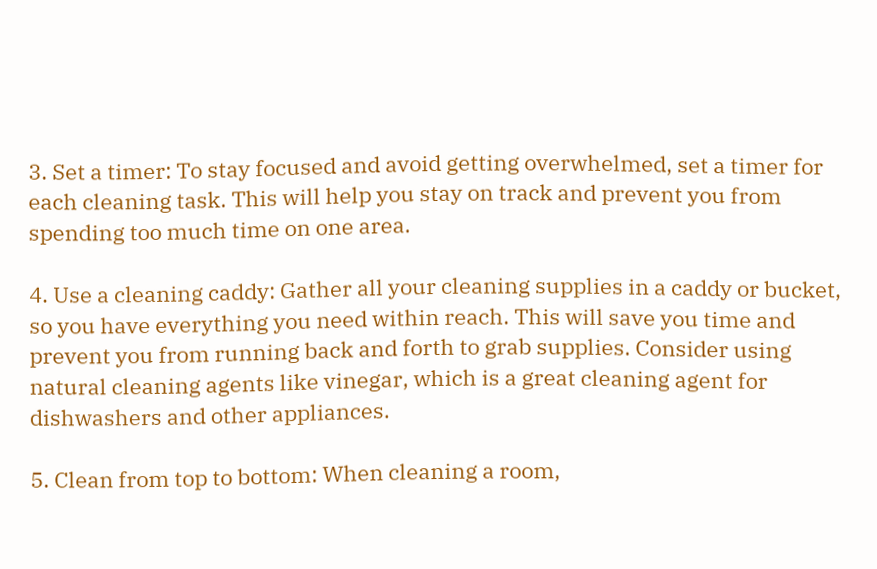3. Set a timer: To stay focused and avoid getting overwhelmed, set a timer for each cleaning task. This will help you stay on track and prevent you from spending too much time on one area.

4. Use a cleaning caddy: Gather all your cleaning supplies in a caddy or bucket, so you have everything you need within reach. This will save you time and prevent you from running back and forth to grab supplies. Consider using natural cleaning agents like vinegar, which is a great cleaning agent for dishwashers and other appliances.

5. Clean from top to bottom: When cleaning a room,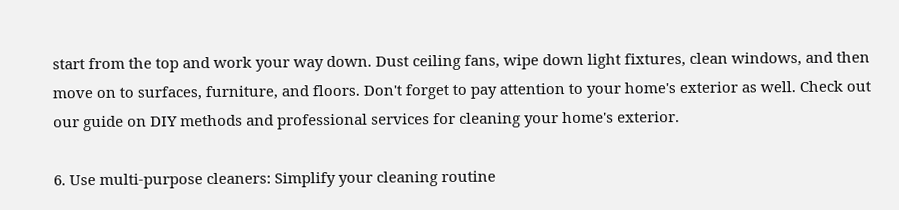start from the top and work your way down. Dust ceiling fans, wipe down light fixtures, clean windows, and then move on to surfaces, furniture, and floors. Don't forget to pay attention to your home's exterior as well. Check out our guide on DIY methods and professional services for cleaning your home's exterior.

6. Use multi-purpose cleaners: Simplify your cleaning routine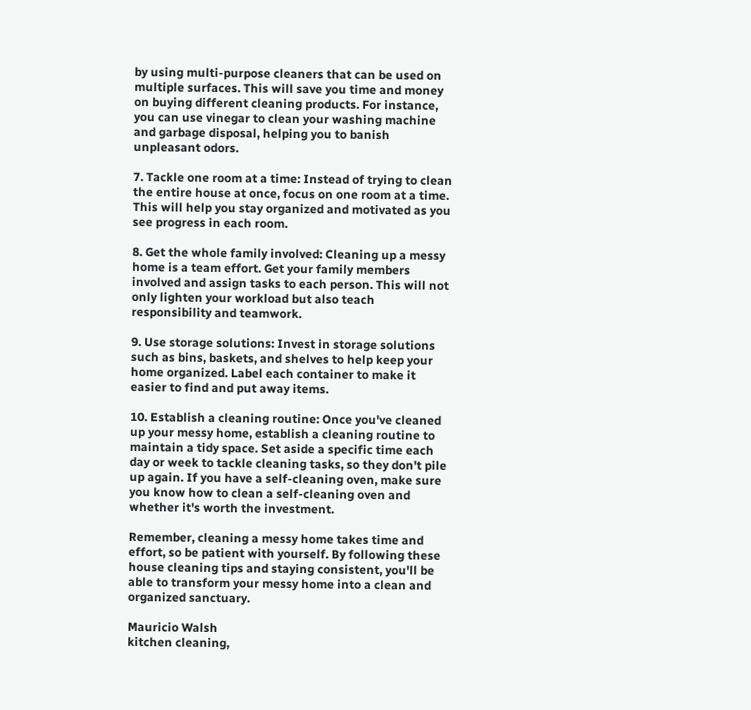by using multi-purpose cleaners that can be used on multiple surfaces. This will save you time and money on buying different cleaning products. For instance, you can use vinegar to clean your washing machine and garbage disposal, helping you to banish unpleasant odors.

7. Tackle one room at a time: Instead of trying to clean the entire house at once, focus on one room at a time. This will help you stay organized and motivated as you see progress in each room.

8. Get the whole family involved: Cleaning up a messy home is a team effort. Get your family members involved and assign tasks to each person. This will not only lighten your workload but also teach responsibility and teamwork.

9. Use storage solutions: Invest in storage solutions such as bins, baskets, and shelves to help keep your home organized. Label each container to make it easier to find and put away items.

10. Establish a cleaning routine: Once you've cleaned up your messy home, establish a cleaning routine to maintain a tidy space. Set aside a specific time each day or week to tackle cleaning tasks, so they don't pile up again. If you have a self-cleaning oven, make sure you know how to clean a self-cleaning oven and whether it's worth the investment.

Remember, cleaning a messy home takes time and effort, so be patient with yourself. By following these house cleaning tips and staying consistent, you'll be able to transform your messy home into a clean and organized sanctuary.

Mauricio Walsh
kitchen cleaning,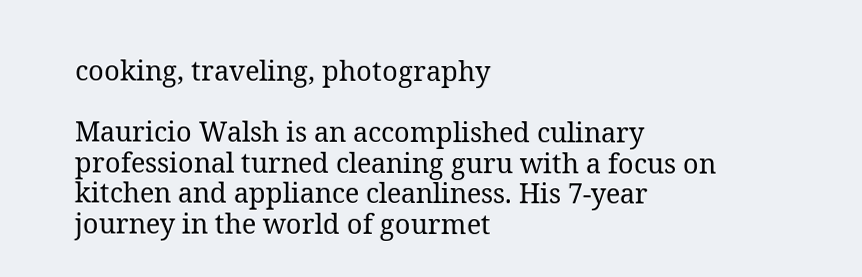cooking, traveling, photography

Mauricio Walsh is an accomplished culinary professional turned cleaning guru with a focus on kitchen and appliance cleanliness. His 7-year journey in the world of gourmet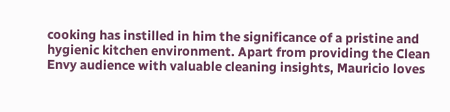cooking has instilled in him the significance of a pristine and hygienic kitchen environment. Apart from providing the Clean Envy audience with valuable cleaning insights, Mauricio loves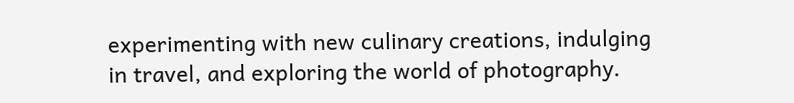experimenting with new culinary creations, indulging in travel, and exploring the world of photography.